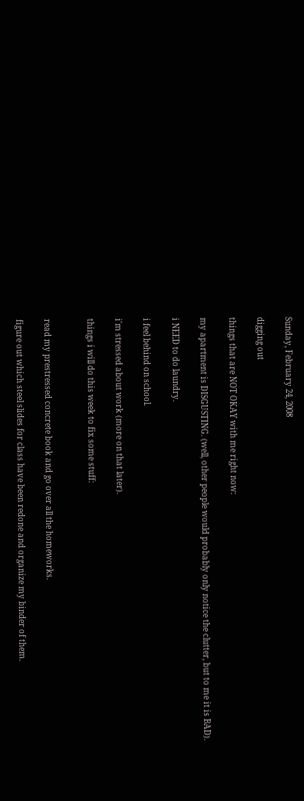Sunday, February 24, 2008

digging out

things that are NOT OKAY with me right now:

my apartment is DISGUSTING. (well, other people would probably only notice the clutter, but to me it is BAD).

i NEED to do laundry.

i feel behind on school.

i'm stressed about work (more on that later).

things i will do this week to fix some stuff:


read my prestressed concrete book and go over all the homeworks.

figure out which steel slides for class have been redone and organize my binder of them.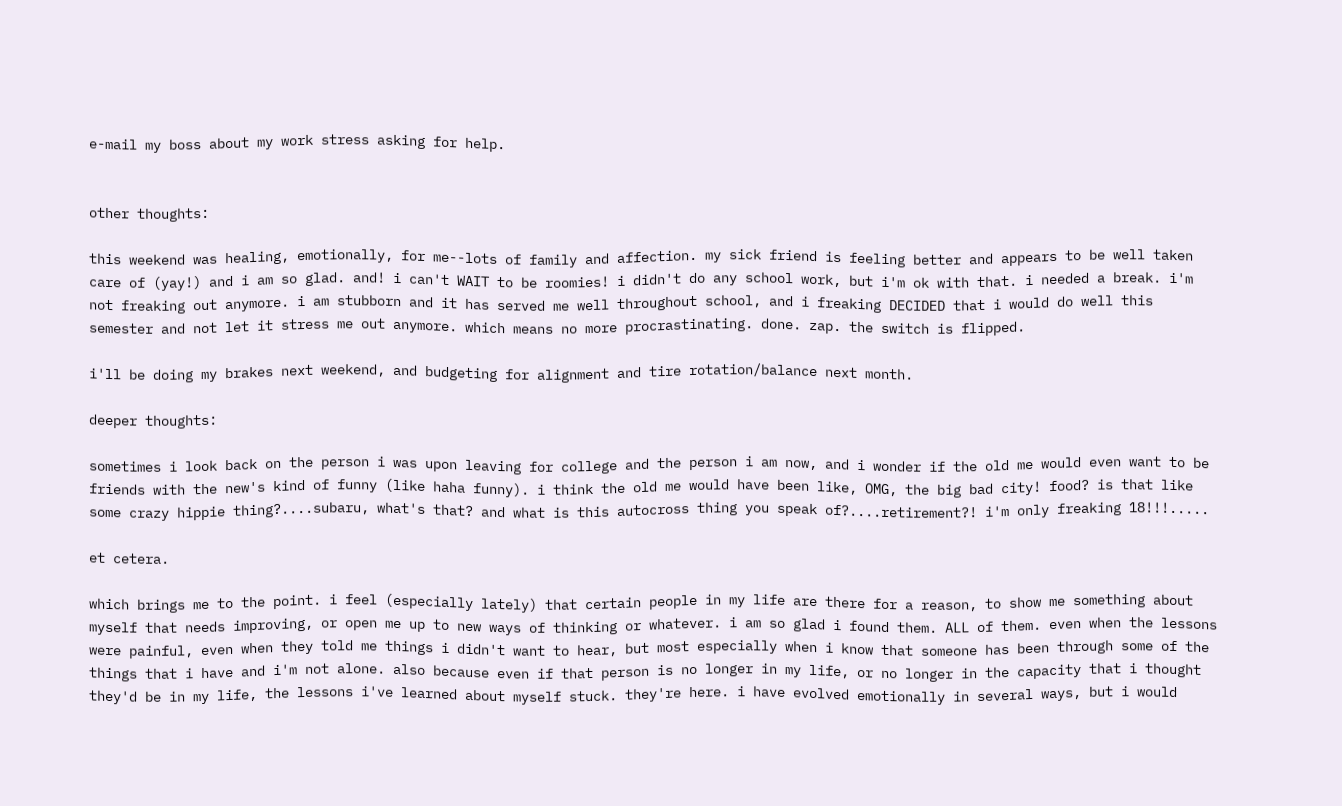e-mail my boss about my work stress asking for help.


other thoughts:

this weekend was healing, emotionally, for me--lots of family and affection. my sick friend is feeling better and appears to be well taken care of (yay!) and i am so glad. and! i can't WAIT to be roomies! i didn't do any school work, but i'm ok with that. i needed a break. i'm not freaking out anymore. i am stubborn and it has served me well throughout school, and i freaking DECIDED that i would do well this semester and not let it stress me out anymore. which means no more procrastinating. done. zap. the switch is flipped.

i'll be doing my brakes next weekend, and budgeting for alignment and tire rotation/balance next month.

deeper thoughts:

sometimes i look back on the person i was upon leaving for college and the person i am now, and i wonder if the old me would even want to be friends with the new's kind of funny (like haha funny). i think the old me would have been like, OMG, the big bad city! food? is that like some crazy hippie thing?....subaru, what's that? and what is this autocross thing you speak of?....retirement?! i'm only freaking 18!!!.....

et cetera.

which brings me to the point. i feel (especially lately) that certain people in my life are there for a reason, to show me something about myself that needs improving, or open me up to new ways of thinking or whatever. i am so glad i found them. ALL of them. even when the lessons were painful, even when they told me things i didn't want to hear, but most especially when i know that someone has been through some of the things that i have and i'm not alone. also because even if that person is no longer in my life, or no longer in the capacity that i thought they'd be in my life, the lessons i've learned about myself stuck. they're here. i have evolved emotionally in several ways, but i would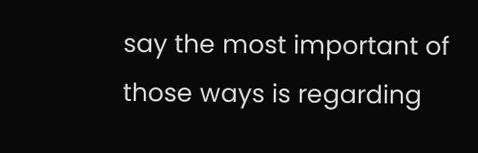say the most important of those ways is regarding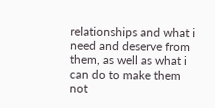relationships and what i need and deserve from them, as well as what i can do to make them not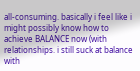all-consuming. basically i feel like i might possibly know how to achieve BALANCE now (with relationships. i still suck at balance with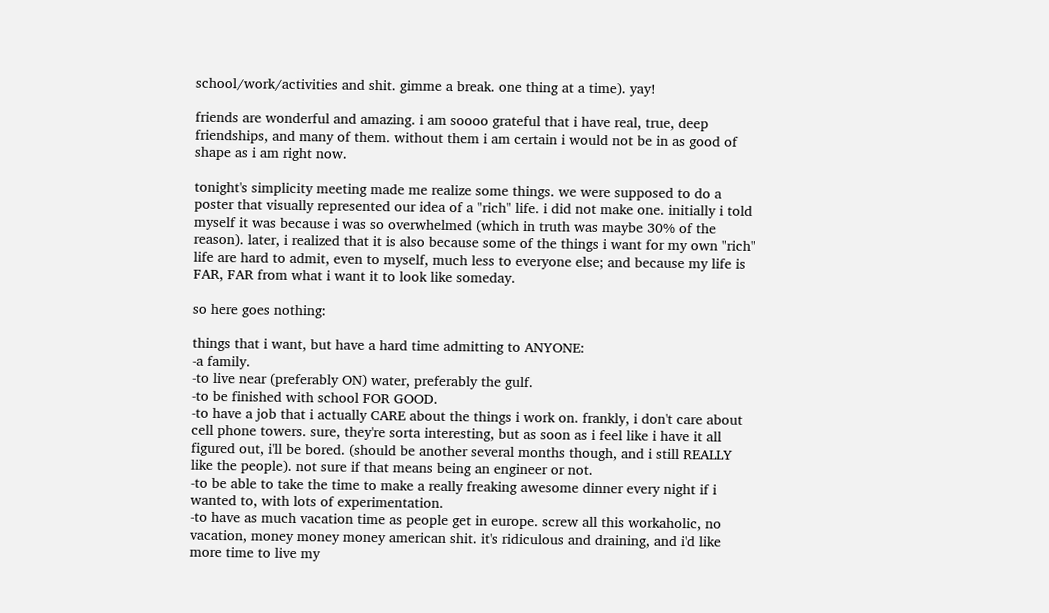school/work/activities and shit. gimme a break. one thing at a time). yay!

friends are wonderful and amazing. i am soooo grateful that i have real, true, deep friendships, and many of them. without them i am certain i would not be in as good of shape as i am right now.

tonight's simplicity meeting made me realize some things. we were supposed to do a poster that visually represented our idea of a "rich" life. i did not make one. initially i told myself it was because i was so overwhelmed (which in truth was maybe 30% of the reason). later, i realized that it is also because some of the things i want for my own "rich" life are hard to admit, even to myself, much less to everyone else; and because my life is FAR, FAR from what i want it to look like someday.

so here goes nothing:

things that i want, but have a hard time admitting to ANYONE:
-a family.
-to live near (preferably ON) water, preferably the gulf.
-to be finished with school FOR GOOD.
-to have a job that i actually CARE about the things i work on. frankly, i don't care about cell phone towers. sure, they're sorta interesting, but as soon as i feel like i have it all figured out, i'll be bored. (should be another several months though, and i still REALLY like the people). not sure if that means being an engineer or not.
-to be able to take the time to make a really freaking awesome dinner every night if i wanted to, with lots of experimentation.
-to have as much vacation time as people get in europe. screw all this workaholic, no vacation, money money money american shit. it's ridiculous and draining, and i'd like more time to live my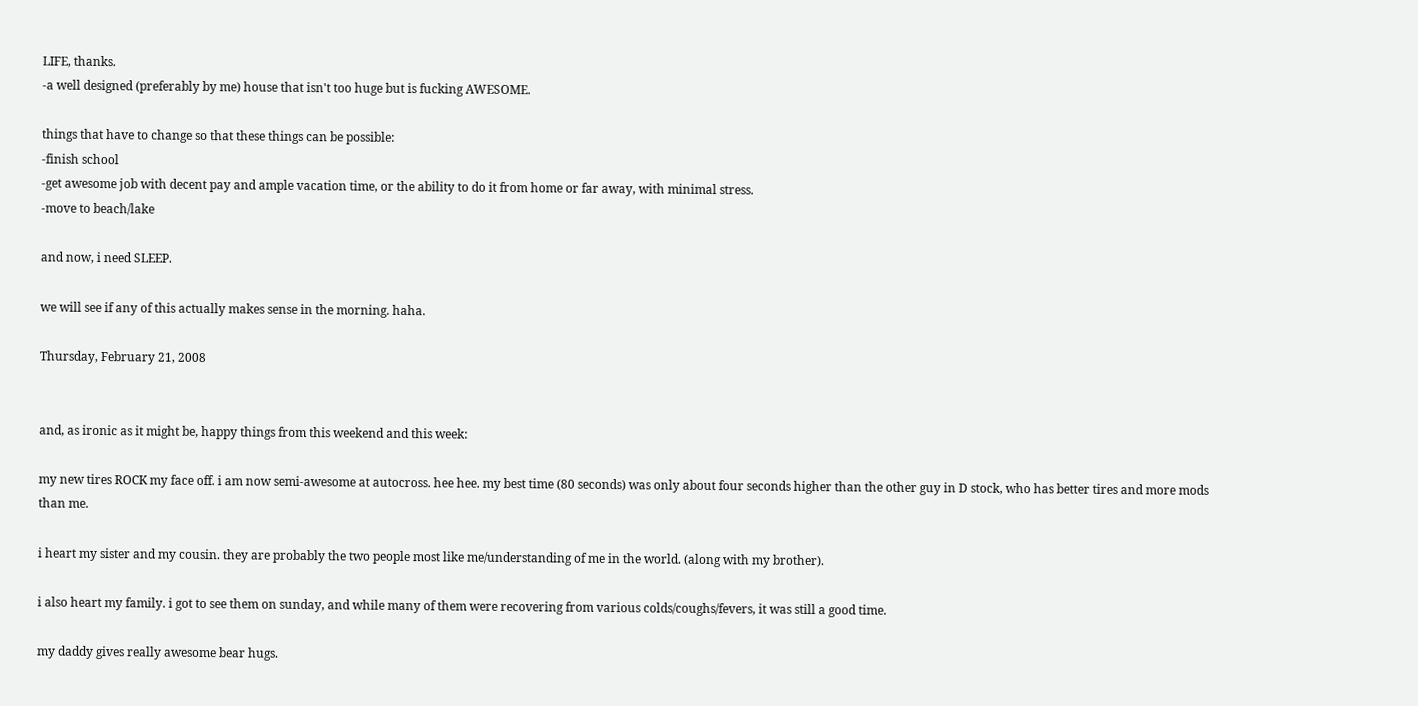LIFE, thanks.
-a well designed (preferably by me) house that isn't too huge but is fucking AWESOME.

things that have to change so that these things can be possible:
-finish school
-get awesome job with decent pay and ample vacation time, or the ability to do it from home or far away, with minimal stress.
-move to beach/lake

and now, i need SLEEP.

we will see if any of this actually makes sense in the morning. haha.

Thursday, February 21, 2008


and, as ironic as it might be, happy things from this weekend and this week:

my new tires ROCK my face off. i am now semi-awesome at autocross. hee hee. my best time (80 seconds) was only about four seconds higher than the other guy in D stock, who has better tires and more mods than me.

i heart my sister and my cousin. they are probably the two people most like me/understanding of me in the world. (along with my brother).

i also heart my family. i got to see them on sunday, and while many of them were recovering from various colds/coughs/fevers, it was still a good time.

my daddy gives really awesome bear hugs.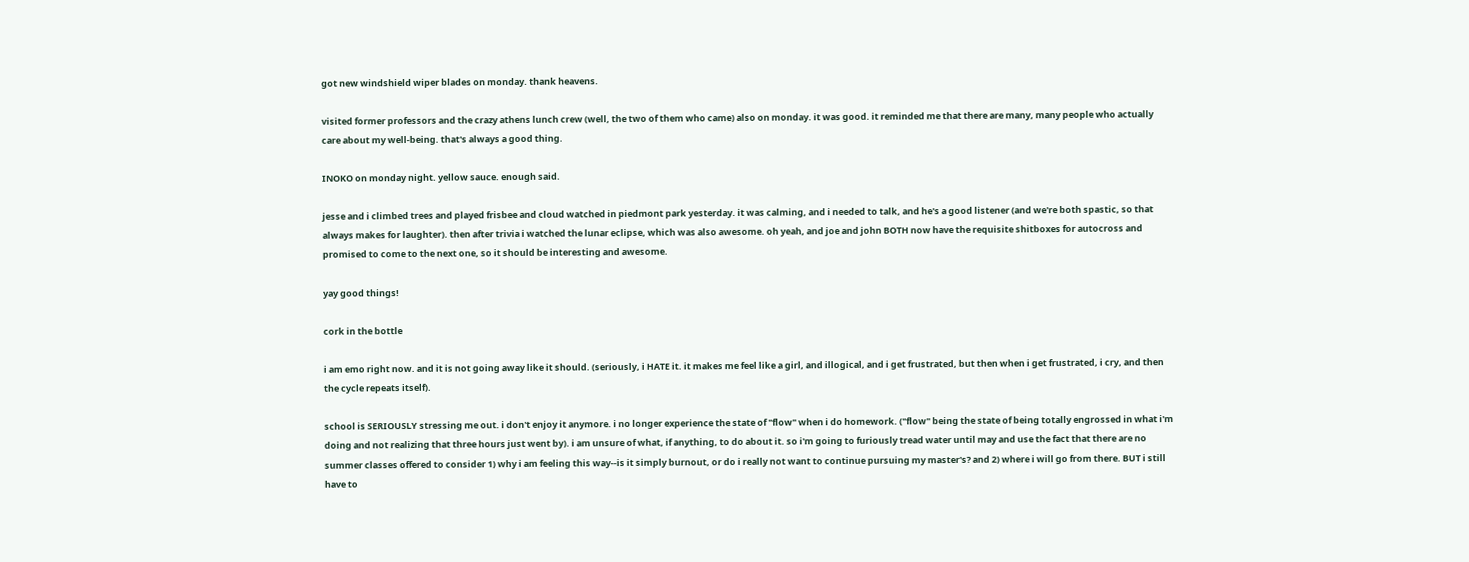got new windshield wiper blades on monday. thank heavens.

visited former professors and the crazy athens lunch crew (well, the two of them who came) also on monday. it was good. it reminded me that there are many, many people who actually care about my well-being. that's always a good thing.

INOKO on monday night. yellow sauce. enough said.

jesse and i climbed trees and played frisbee and cloud watched in piedmont park yesterday. it was calming, and i needed to talk, and he's a good listener (and we're both spastic, so that always makes for laughter). then after trivia i watched the lunar eclipse, which was also awesome. oh yeah, and joe and john BOTH now have the requisite shitboxes for autocross and promised to come to the next one, so it should be interesting and awesome.

yay good things!

cork in the bottle

i am emo right now. and it is not going away like it should. (seriously, i HATE it. it makes me feel like a girl, and illogical, and i get frustrated, but then when i get frustrated, i cry, and then the cycle repeats itself).

school is SERIOUSLY stressing me out. i don't enjoy it anymore. i no longer experience the state of "flow" when i do homework. ("flow" being the state of being totally engrossed in what i'm doing and not realizing that three hours just went by). i am unsure of what, if anything, to do about it. so i'm going to furiously tread water until may and use the fact that there are no summer classes offered to consider 1) why i am feeling this way--is it simply burnout, or do i really not want to continue pursuing my master's? and 2) where i will go from there. BUT i still have to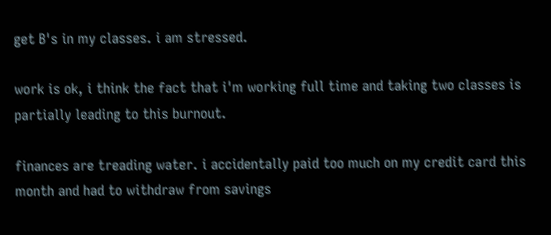get B's in my classes. i am stressed.

work is ok, i think the fact that i'm working full time and taking two classes is partially leading to this burnout.

finances are treading water. i accidentally paid too much on my credit card this month and had to withdraw from savings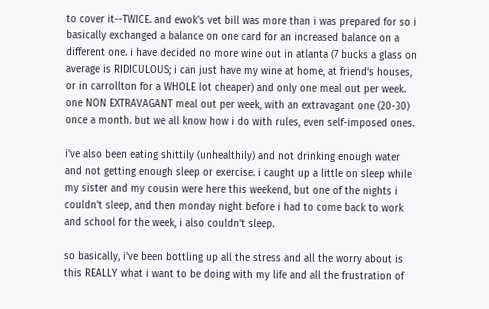to cover it--TWICE. and ewok's vet bill was more than i was prepared for so i basically exchanged a balance on one card for an increased balance on a different one. i have decided no more wine out in atlanta (7 bucks a glass on average is RIDICULOUS; i can just have my wine at home, at friend's houses, or in carrollton for a WHOLE lot cheaper) and only one meal out per week. one NON EXTRAVAGANT meal out per week, with an extravagant one (20-30) once a month. but we all know how i do with rules, even self-imposed ones.

i've also been eating shittily (unhealthily) and not drinking enough water and not getting enough sleep or exercise. i caught up a little on sleep while my sister and my cousin were here this weekend, but one of the nights i couldn't sleep, and then monday night before i had to come back to work and school for the week, i also couldn't sleep.

so basically, i've been bottling up all the stress and all the worry about is this REALLY what i want to be doing with my life and all the frustration of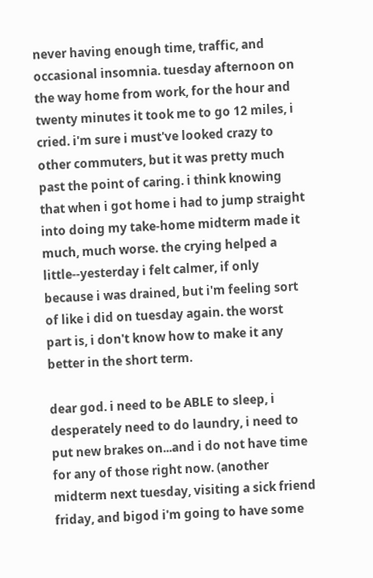never having enough time, traffic, and occasional insomnia. tuesday afternoon on the way home from work, for the hour and twenty minutes it took me to go 12 miles, i cried. i'm sure i must've looked crazy to other commuters, but it was pretty much past the point of caring. i think knowing that when i got home i had to jump straight into doing my take-home midterm made it much, much worse. the crying helped a little--yesterday i felt calmer, if only because i was drained, but i'm feeling sort of like i did on tuesday again. the worst part is, i don't know how to make it any better in the short term.

dear god. i need to be ABLE to sleep, i desperately need to do laundry, i need to put new brakes on...and i do not have time for any of those right now. (another midterm next tuesday, visiting a sick friend friday, and bigod i'm going to have some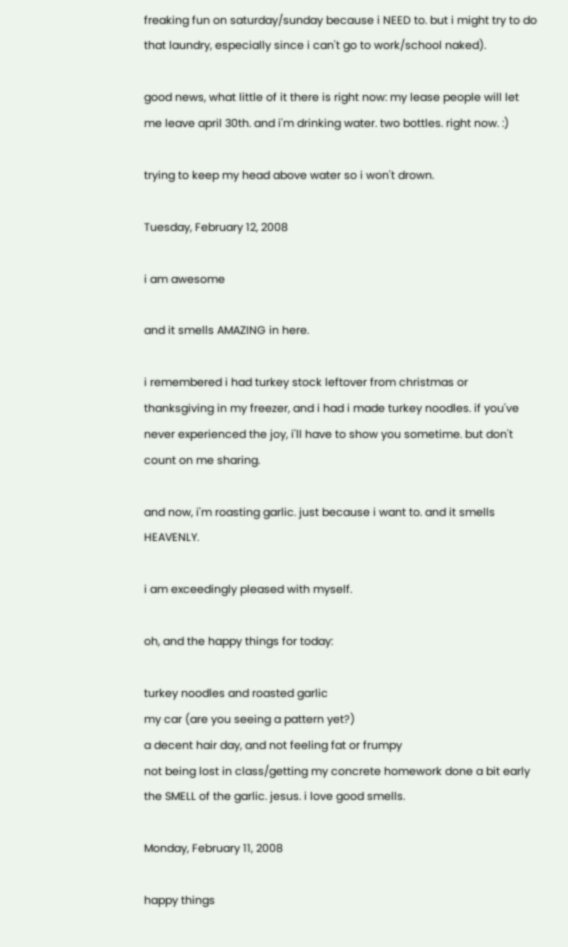freaking fun on saturday/sunday because i NEED to. but i might try to do that laundry, especially since i can't go to work/school naked).

good news, what little of it there is right now: my lease people will let me leave april 30th. and i'm drinking water. two bottles. right now. :)

trying to keep my head above water so i won't drown.

Tuesday, February 12, 2008

i am awesome

and it smells AMAZING in here.

i remembered i had turkey stock leftover from christmas or thanksgiving in my freezer, and i had i made turkey noodles. if you've never experienced the joy, i'll have to show you sometime. but don't count on me sharing.

and now, i'm roasting garlic. just because i want to. and it smells HEAVENLY.

i am exceedingly pleased with myself.

oh, and the happy things for today:

turkey noodles and roasted garlic
my car (are you seeing a pattern yet?)
a decent hair day, and not feeling fat or frumpy
not being lost in class/getting my concrete homework done a bit early
the SMELL of the garlic. jesus. i love good smells.

Monday, February 11, 2008

happy things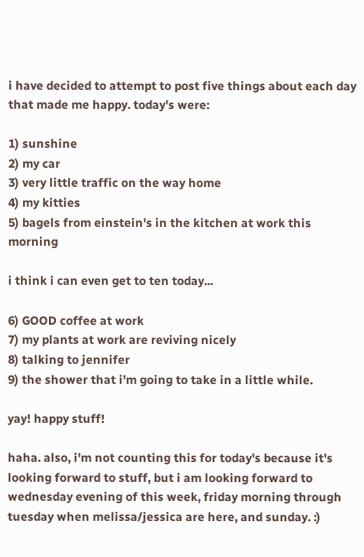i have decided to attempt to post five things about each day that made me happy. today's were:

1) sunshine
2) my car
3) very little traffic on the way home
4) my kitties
5) bagels from einstein's in the kitchen at work this morning

i think i can even get to ten today...

6) GOOD coffee at work
7) my plants at work are reviving nicely
8) talking to jennifer
9) the shower that i'm going to take in a little while.

yay! happy stuff!

haha. also, i'm not counting this for today's because it's looking forward to stuff, but i am looking forward to wednesday evening of this week, friday morning through tuesday when melissa/jessica are here, and sunday. :)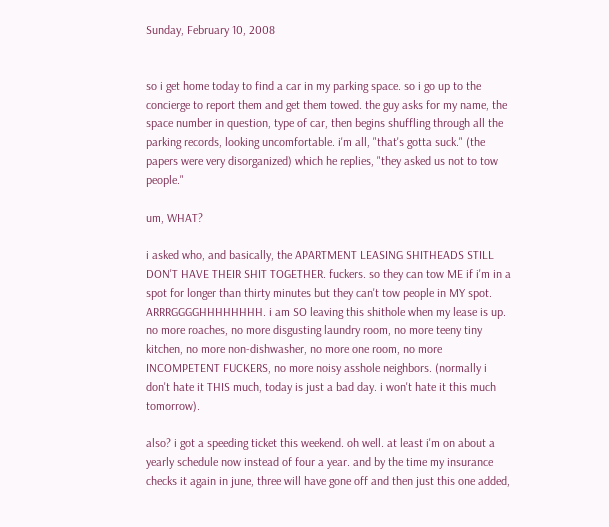Sunday, February 10, 2008


so i get home today to find a car in my parking space. so i go up to the concierge to report them and get them towed. the guy asks for my name, the space number in question, type of car, then begins shuffling through all the parking records, looking uncomfortable. i'm all, "that's gotta suck." (the papers were very disorganized) which he replies, "they asked us not to tow people."

um, WHAT?

i asked who, and basically, the APARTMENT LEASING SHITHEADS STILL DON'T HAVE THEIR SHIT TOGETHER. fuckers. so they can tow ME if i'm in a spot for longer than thirty minutes but they can't tow people in MY spot. ARRRGGGGHHHHHHHH. i am SO leaving this shithole when my lease is up. no more roaches, no more disgusting laundry room, no more teeny tiny kitchen, no more non-dishwasher, no more one room, no more INCOMPETENT FUCKERS, no more noisy asshole neighbors. (normally i don't hate it THIS much, today is just a bad day. i won't hate it this much tomorrow).

also? i got a speeding ticket this weekend. oh well. at least i'm on about a yearly schedule now instead of four a year. and by the time my insurance checks it again in june, three will have gone off and then just this one added,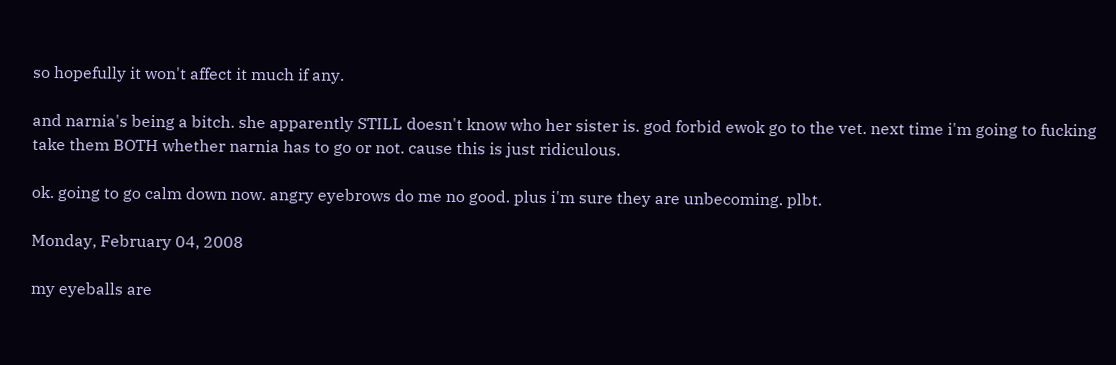so hopefully it won't affect it much if any.

and narnia's being a bitch. she apparently STILL doesn't know who her sister is. god forbid ewok go to the vet. next time i'm going to fucking take them BOTH whether narnia has to go or not. cause this is just ridiculous.

ok. going to go calm down now. angry eyebrows do me no good. plus i'm sure they are unbecoming. plbt.

Monday, February 04, 2008

my eyeballs are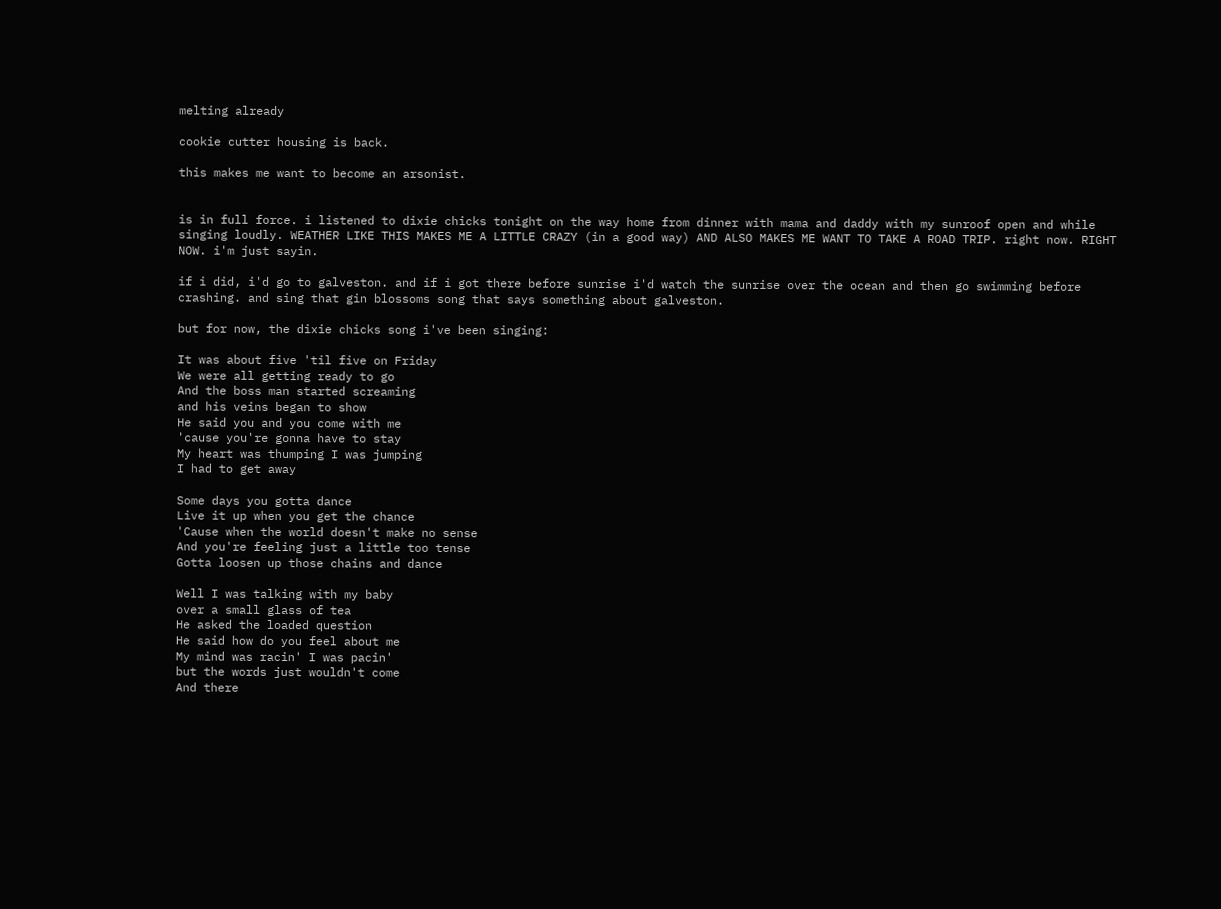melting already

cookie cutter housing is back.

this makes me want to become an arsonist.


is in full force. i listened to dixie chicks tonight on the way home from dinner with mama and daddy with my sunroof open and while singing loudly. WEATHER LIKE THIS MAKES ME A LITTLE CRAZY (in a good way) AND ALSO MAKES ME WANT TO TAKE A ROAD TRIP. right now. RIGHT NOW. i'm just sayin.

if i did, i'd go to galveston. and if i got there before sunrise i'd watch the sunrise over the ocean and then go swimming before crashing. and sing that gin blossoms song that says something about galveston.

but for now, the dixie chicks song i've been singing:

It was about five 'til five on Friday
We were all getting ready to go
And the boss man started screaming
and his veins began to show
He said you and you come with me
'cause you're gonna have to stay
My heart was thumping I was jumping
I had to get away

Some days you gotta dance
Live it up when you get the chance
'Cause when the world doesn't make no sense
And you're feeling just a little too tense
Gotta loosen up those chains and dance

Well I was talking with my baby
over a small glass of tea
He asked the loaded question
He said how do you feel about me
My mind was racin' I was pacin'
but the words just wouldn't come
And there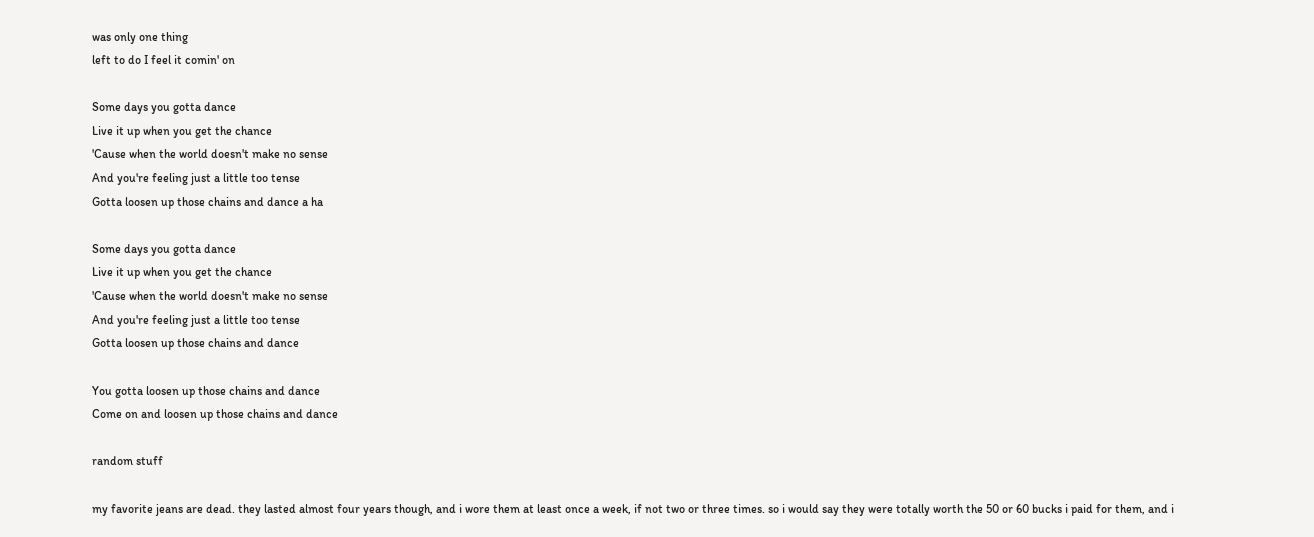was only one thing
left to do I feel it comin' on

Some days you gotta dance
Live it up when you get the chance
'Cause when the world doesn't make no sense
And you're feeling just a little too tense
Gotta loosen up those chains and dance a ha

Some days you gotta dance
Live it up when you get the chance
'Cause when the world doesn't make no sense
And you're feeling just a little too tense
Gotta loosen up those chains and dance

You gotta loosen up those chains and dance
Come on and loosen up those chains and dance

random stuff

my favorite jeans are dead. they lasted almost four years though, and i wore them at least once a week, if not two or three times. so i would say they were totally worth the 50 or 60 bucks i paid for them, and i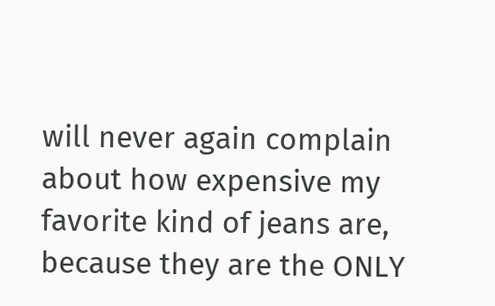will never again complain about how expensive my favorite kind of jeans are, because they are the ONLY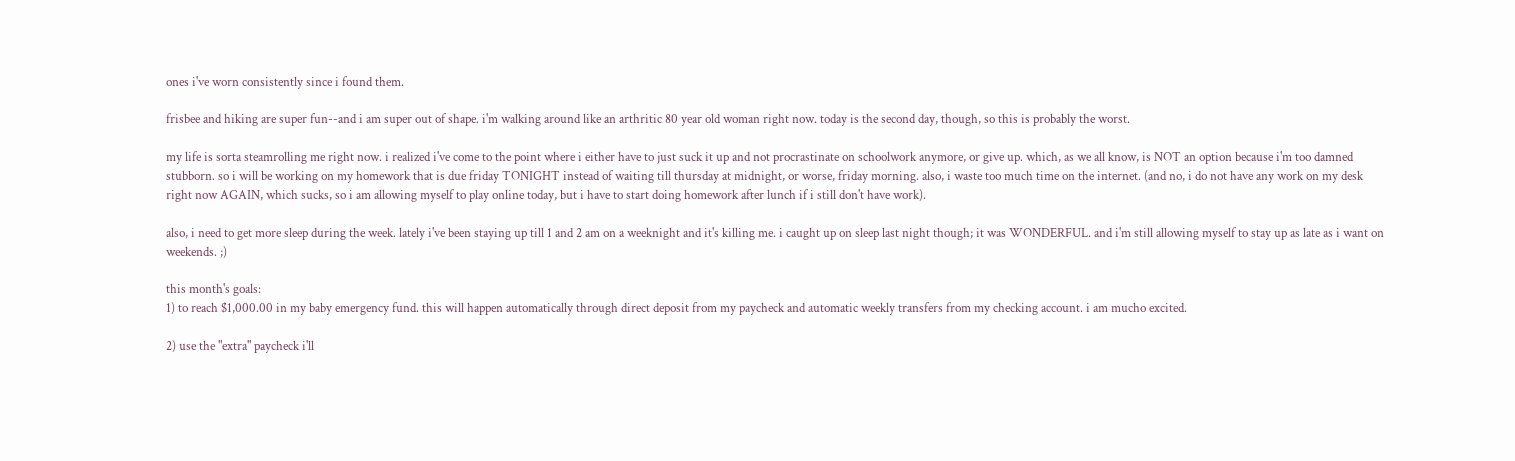ones i've worn consistently since i found them.

frisbee and hiking are super fun--and i am super out of shape. i'm walking around like an arthritic 80 year old woman right now. today is the second day, though, so this is probably the worst.

my life is sorta steamrolling me right now. i realized i've come to the point where i either have to just suck it up and not procrastinate on schoolwork anymore, or give up. which, as we all know, is NOT an option because i'm too damned stubborn. so i will be working on my homework that is due friday TONIGHT instead of waiting till thursday at midnight, or worse, friday morning. also, i waste too much time on the internet. (and no, i do not have any work on my desk right now AGAIN, which sucks, so i am allowing myself to play online today, but i have to start doing homework after lunch if i still don't have work).

also, i need to get more sleep during the week. lately i've been staying up till 1 and 2 am on a weeknight and it's killing me. i caught up on sleep last night though; it was WONDERFUL. and i'm still allowing myself to stay up as late as i want on weekends. ;)

this month's goals:
1) to reach $1,000.00 in my baby emergency fund. this will happen automatically through direct deposit from my paycheck and automatic weekly transfers from my checking account. i am mucho excited.

2) use the "extra" paycheck i'll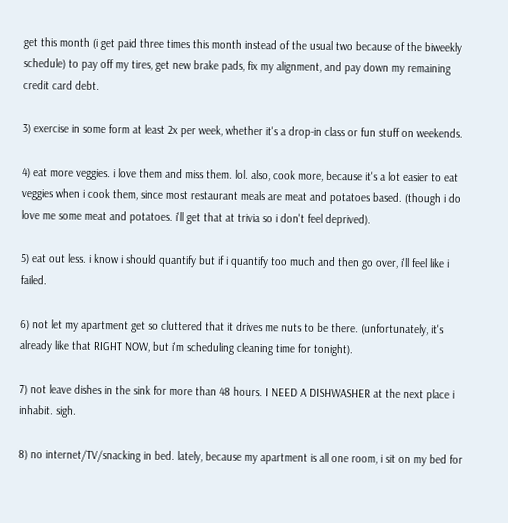get this month (i get paid three times this month instead of the usual two because of the biweekly schedule) to pay off my tires, get new brake pads, fix my alignment, and pay down my remaining credit card debt.

3) exercise in some form at least 2x per week, whether it's a drop-in class or fun stuff on weekends.

4) eat more veggies. i love them and miss them. lol. also, cook more, because it's a lot easier to eat veggies when i cook them, since most restaurant meals are meat and potatoes based. (though i do love me some meat and potatoes. i'll get that at trivia so i don't feel deprived).

5) eat out less. i know i should quantify but if i quantify too much and then go over, i'll feel like i failed.

6) not let my apartment get so cluttered that it drives me nuts to be there. (unfortunately, it's already like that RIGHT NOW, but i'm scheduling cleaning time for tonight).

7) not leave dishes in the sink for more than 48 hours. I NEED A DISHWASHER at the next place i inhabit. sigh.

8) no internet/TV/snacking in bed. lately, because my apartment is all one room, i sit on my bed for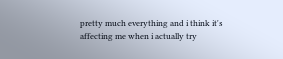pretty much everything and i think it's affecting me when i actually try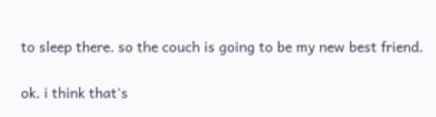to sleep there. so the couch is going to be my new best friend.

ok. i think that's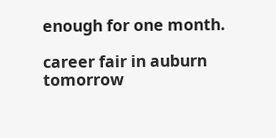enough for one month.

career fair in auburn tomorrow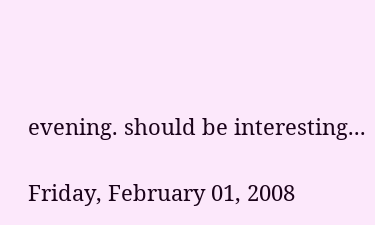evening. should be interesting...

Friday, February 01, 2008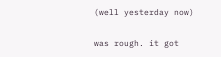(well yesterday now)

was rough. it got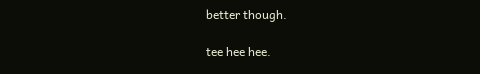better though.

tee hee hee.